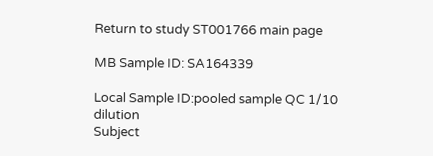Return to study ST001766 main page

MB Sample ID: SA164339

Local Sample ID:pooled sample QC 1/10 dilution
Subject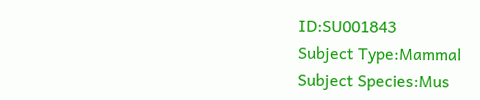ID:SU001843
Subject Type:Mammal
Subject Species:Mus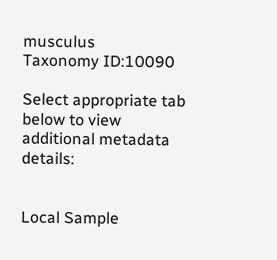musculus
Taxonomy ID:10090

Select appropriate tab below to view additional metadata details:


Local Sample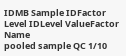IDMB Sample IDFactor Level IDLevel ValueFactor Name
pooled sample QC 1/10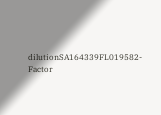dilutionSA164339FL019582-Factor